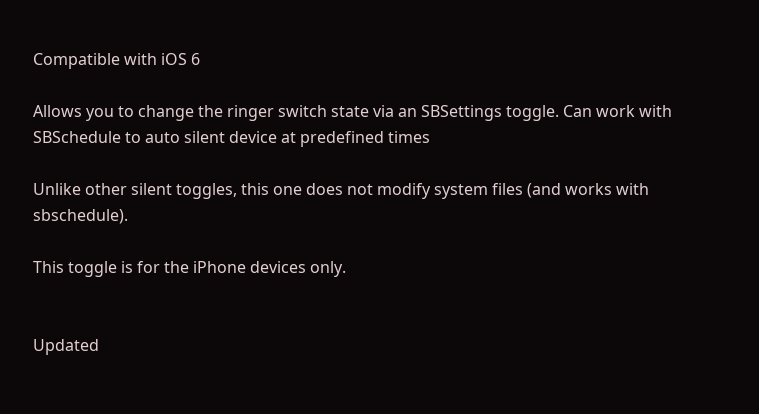Compatible with iOS 6

Allows you to change the ringer switch state via an SBSettings toggle. Can work with SBSchedule to auto silent device at predefined times

Unlike other silent toggles, this one does not modify system files (and works with sbschedule).

This toggle is for the iPhone devices only.


Updated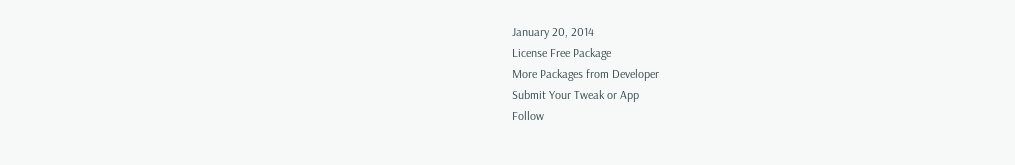January 20, 2014
License Free Package
More Packages from Developer
Submit Your Tweak or App
Follow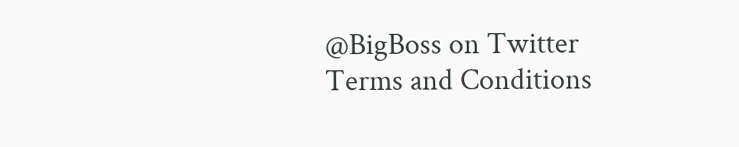@BigBoss on Twitter
Terms and Conditions